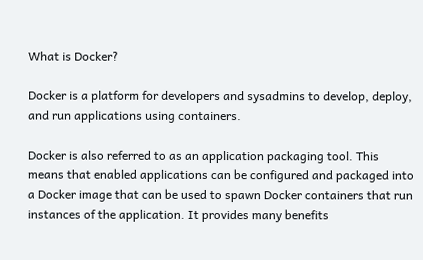What is Docker?

Docker is a platform for developers and sysadmins to develop, deploy, and run applications using containers.

Docker is also referred to as an application packaging tool. This means that enabled applications can be configured and packaged into a Docker image that can be used to spawn Docker containers that run instances of the application. It provides many benefits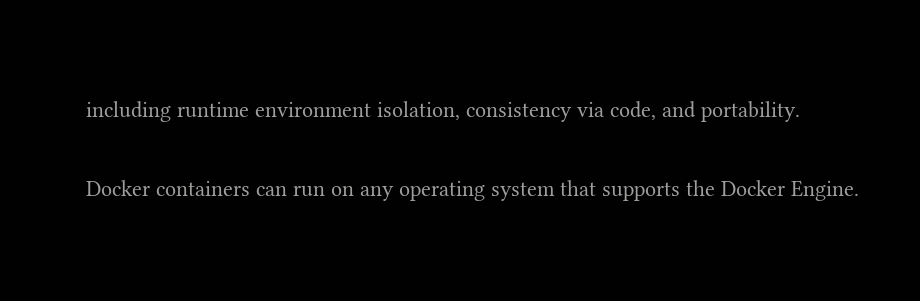including runtime environment isolation, consistency via code, and portability.

Docker containers can run on any operating system that supports the Docker Engine.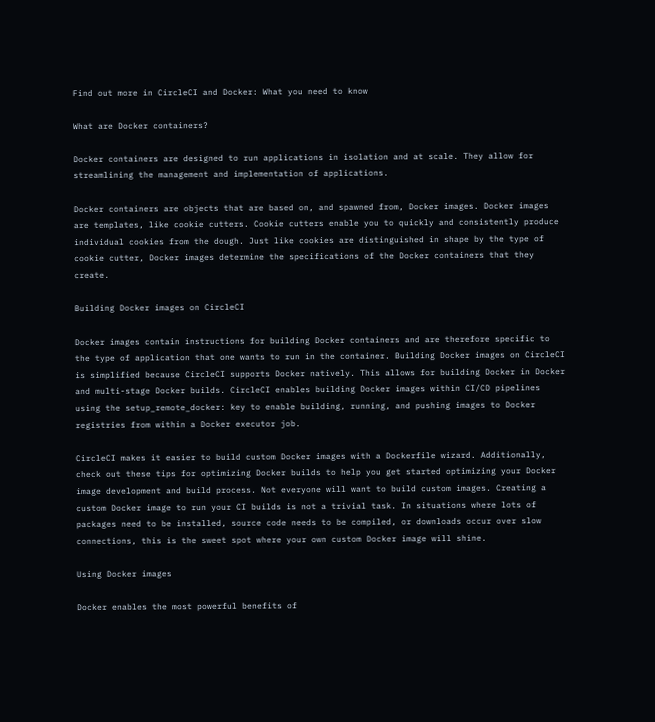Find out more in CircleCI and Docker: What you need to know

What are Docker containers?

Docker containers are designed to run applications in isolation and at scale. They allow for streamlining the management and implementation of applications.

Docker containers are objects that are based on, and spawned from, Docker images. Docker images are templates, like cookie cutters. Cookie cutters enable you to quickly and consistently produce individual cookies from the dough. Just like cookies are distinguished in shape by the type of cookie cutter, Docker images determine the specifications of the Docker containers that they create.

Building Docker images on CircleCI

Docker images contain instructions for building Docker containers and are therefore specific to the type of application that one wants to run in the container. Building Docker images on CircleCI is simplified because CircleCI supports Docker natively. This allows for building Docker in Docker and multi-stage Docker builds. CircleCI enables building Docker images within CI/CD pipelines using the setup_remote_docker: key to enable building, running, and pushing images to Docker registries from within a Docker executor job.

CircleCI makes it easier to build custom Docker images with a Dockerfile wizard. Additionally, check out these tips for optimizing Docker builds to help you get started optimizing your Docker image development and build process. Not everyone will want to build custom images. Creating a custom Docker image to run your CI builds is not a trivial task. In situations where lots of packages need to be installed, source code needs to be compiled, or downloads occur over slow connections, this is the sweet spot where your own custom Docker image will shine.

Using Docker images

Docker enables the most powerful benefits of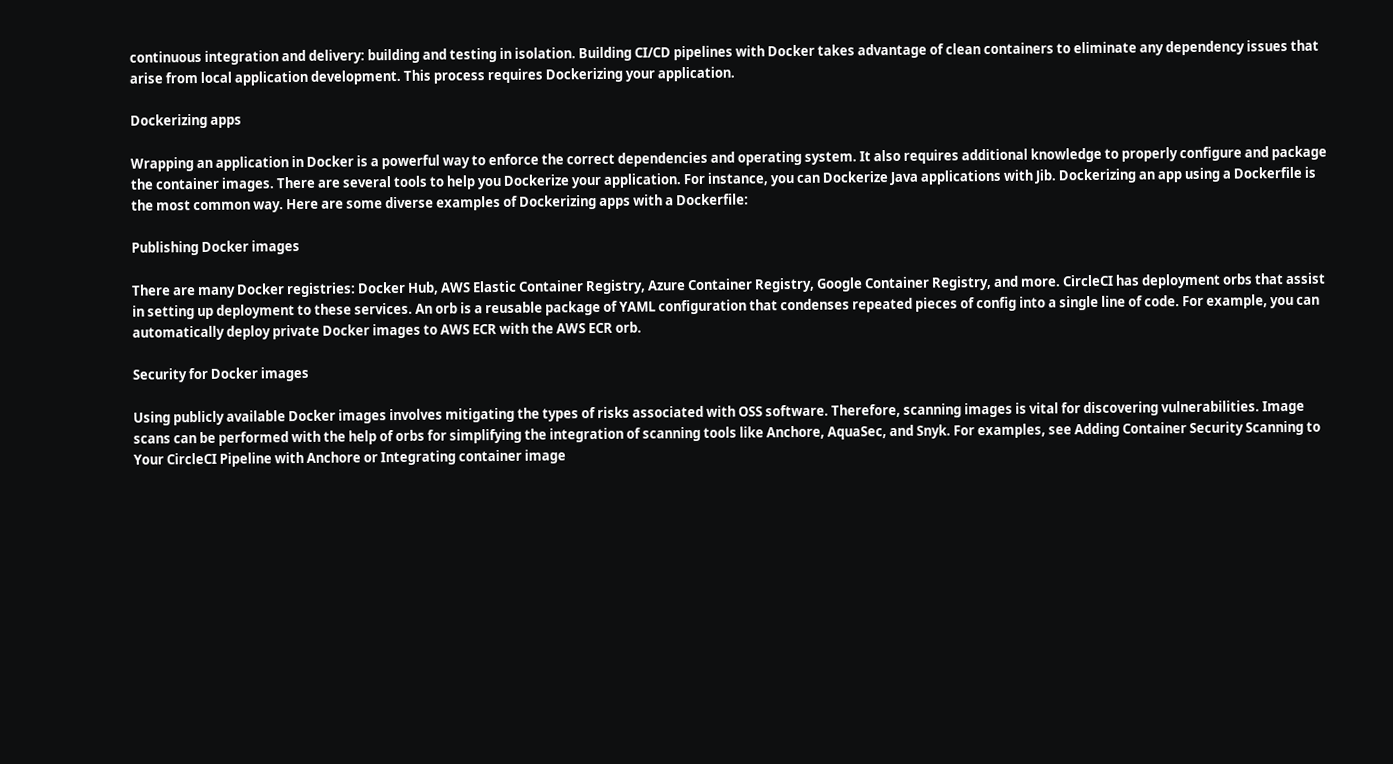continuous integration and delivery: building and testing in isolation. Building CI/CD pipelines with Docker takes advantage of clean containers to eliminate any dependency issues that arise from local application development. This process requires Dockerizing your application.

Dockerizing apps

Wrapping an application in Docker is a powerful way to enforce the correct dependencies and operating system. It also requires additional knowledge to properly configure and package the container images. There are several tools to help you Dockerize your application. For instance, you can Dockerize Java applications with Jib. Dockerizing an app using a Dockerfile is the most common way. Here are some diverse examples of Dockerizing apps with a Dockerfile:

Publishing Docker images

There are many Docker registries: Docker Hub, AWS Elastic Container Registry, Azure Container Registry, Google Container Registry, and more. CircleCI has deployment orbs that assist in setting up deployment to these services. An orb is a reusable package of YAML configuration that condenses repeated pieces of config into a single line of code. For example, you can automatically deploy private Docker images to AWS ECR with the AWS ECR orb.

Security for Docker images

Using publicly available Docker images involves mitigating the types of risks associated with OSS software. Therefore, scanning images is vital for discovering vulnerabilities. Image scans can be performed with the help of orbs for simplifying the integration of scanning tools like Anchore, AquaSec, and Snyk. For examples, see Adding Container Security Scanning to Your CircleCI Pipeline with Anchore or Integrating container image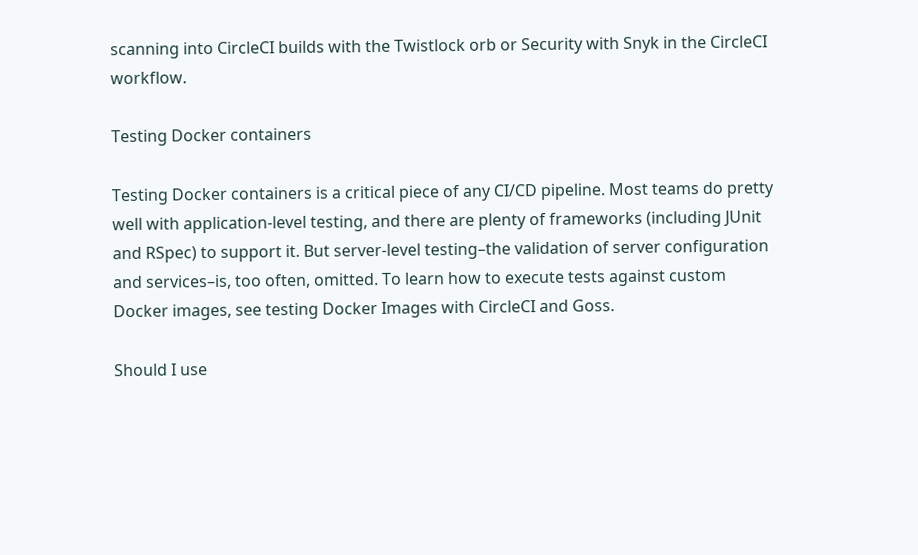scanning into CircleCI builds with the Twistlock orb or Security with Snyk in the CircleCI workflow.

Testing Docker containers

Testing Docker containers is a critical piece of any CI/CD pipeline. Most teams do pretty well with application-level testing, and there are plenty of frameworks (including JUnit and RSpec) to support it. But server-level testing–the validation of server configuration and services–is, too often, omitted. To learn how to execute tests against custom Docker images, see testing Docker Images with CircleCI and Goss.

Should I use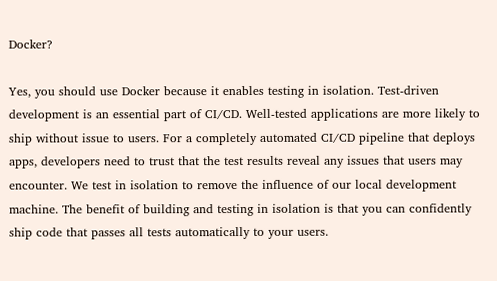Docker?

Yes, you should use Docker because it enables testing in isolation. Test-driven development is an essential part of CI/CD. Well-tested applications are more likely to ship without issue to users. For a completely automated CI/CD pipeline that deploys apps, developers need to trust that the test results reveal any issues that users may encounter. We test in isolation to remove the influence of our local development machine. The benefit of building and testing in isolation is that you can confidently ship code that passes all tests automatically to your users.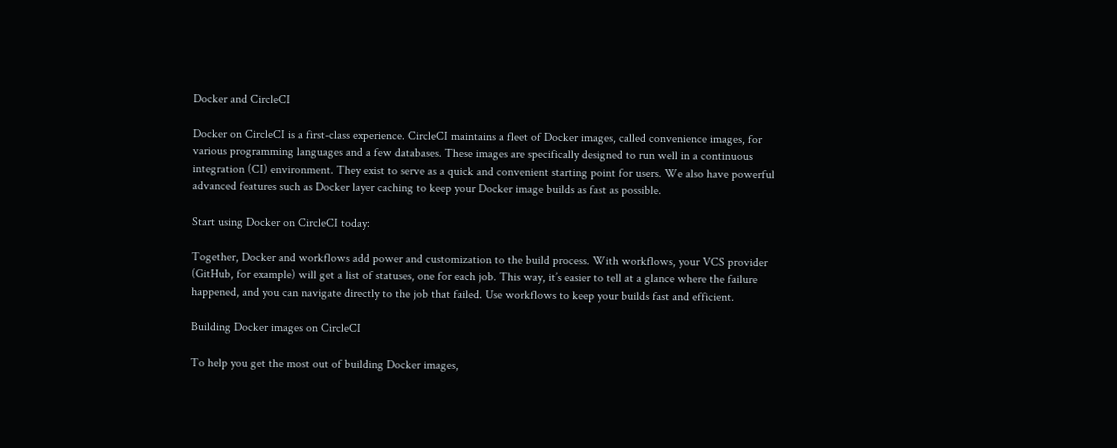Docker and CircleCI

Docker on CircleCI is a first-class experience. CircleCI maintains a fleet of Docker images, called convenience images, for various programming languages and a few databases. These images are specifically designed to run well in a continuous integration (CI) environment. They exist to serve as a quick and convenient starting point for users. We also have powerful advanced features such as Docker layer caching to keep your Docker image builds as fast as possible.

Start using Docker on CircleCI today:

Together, Docker and workflows add power and customization to the build process. With workflows, your VCS provider (GitHub, for example) will get a list of statuses, one for each job. This way, it’s easier to tell at a glance where the failure happened, and you can navigate directly to the job that failed. Use workflows to keep your builds fast and efficient.

Building Docker images on CircleCI

To help you get the most out of building Docker images,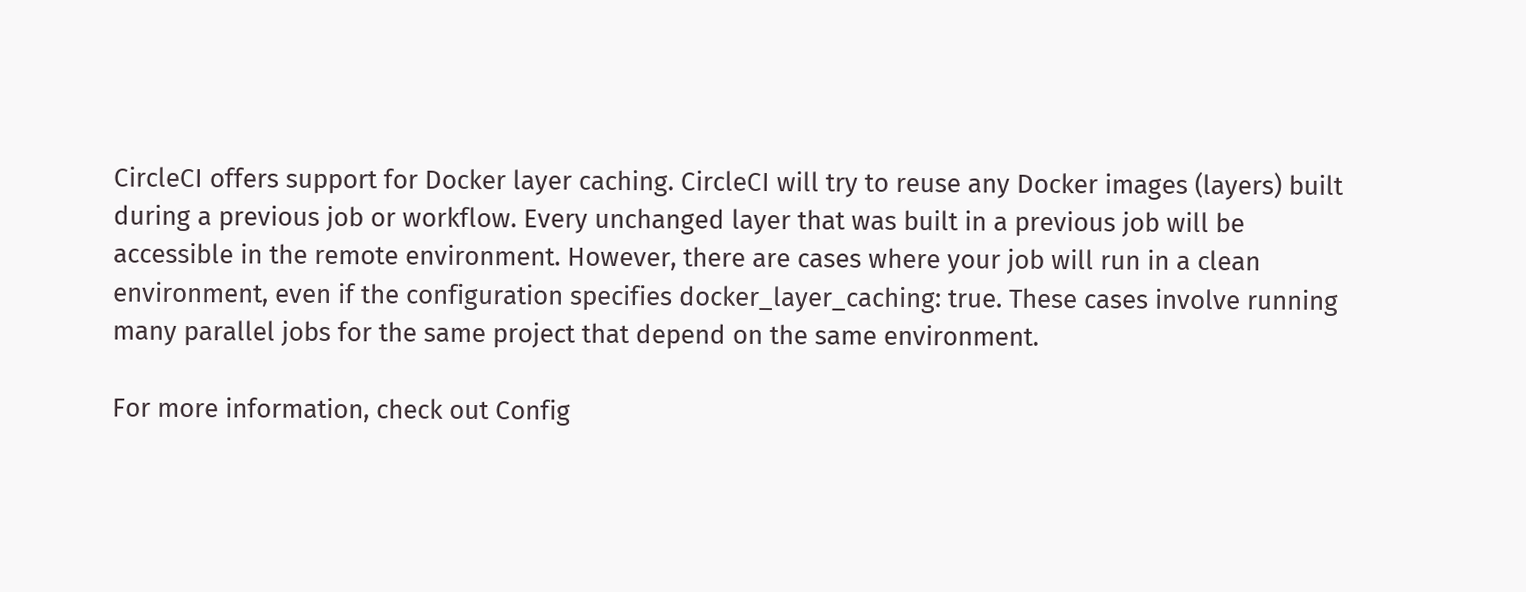CircleCI offers support for Docker layer caching. CircleCI will try to reuse any Docker images (layers) built during a previous job or workflow. Every unchanged layer that was built in a previous job will be accessible in the remote environment. However, there are cases where your job will run in a clean environment, even if the configuration specifies docker_layer_caching: true. These cases involve running many parallel jobs for the same project that depend on the same environment.

For more information, check out Config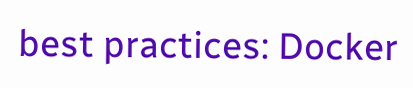best practices: Docker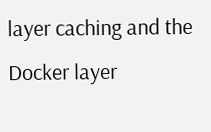layer caching and the Docker layer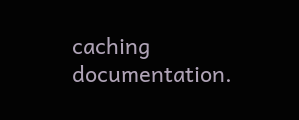caching documentation.